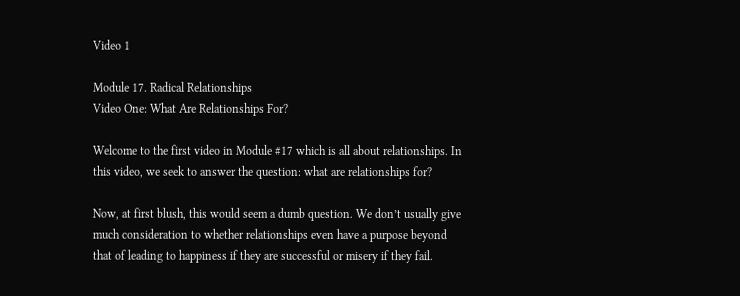Video 1

Module 17. Radical Relationships
Video One: What Are Relationships For?

Welcome to the first video in Module #17 which is all about relationships. In this video, we seek to answer the question: what are relationships for?

Now, at first blush, this would seem a dumb question. We don’t usually give much consideration to whether relationships even have a purpose beyond that of leading to happiness if they are successful or misery if they fail.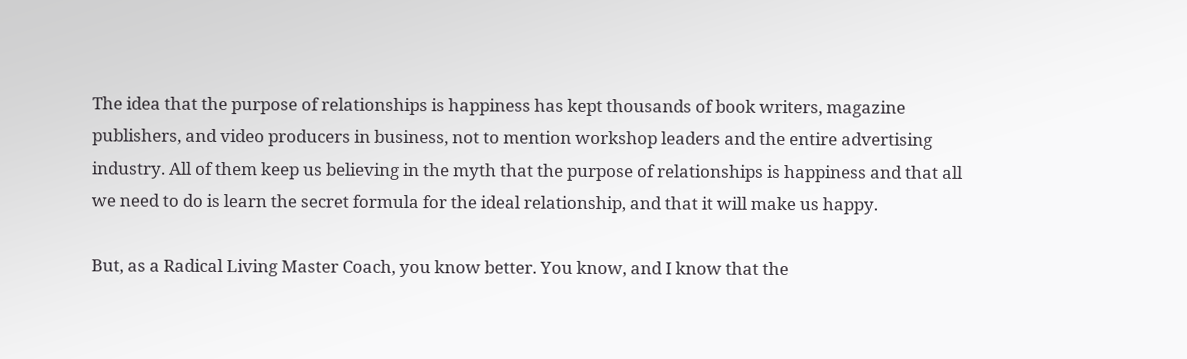The idea that the purpose of relationships is happiness has kept thousands of book writers, magazine publishers, and video producers in business, not to mention workshop leaders and the entire advertising industry. All of them keep us believing in the myth that the purpose of relationships is happiness and that all
we need to do is learn the secret formula for the ideal relationship, and that it will make us happy.

But, as a Radical Living Master Coach, you know better. You know, and I know that the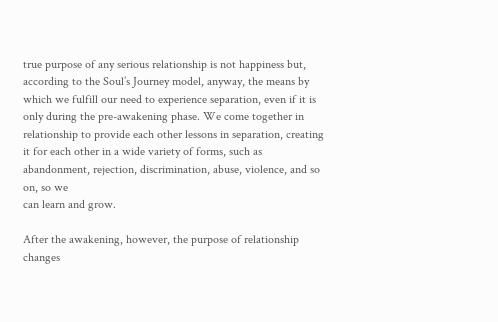true purpose of any serious relationship is not happiness but, according to the Soul’s Journey model, anyway, the means by which we fulfill our need to experience separation, even if it is only during the pre-awakening phase. We come together in relationship to provide each other lessons in separation, creating it for each other in a wide variety of forms, such as abandonment, rejection, discrimination, abuse, violence, and so on, so we
can learn and grow.

After the awakening, however, the purpose of relationship changes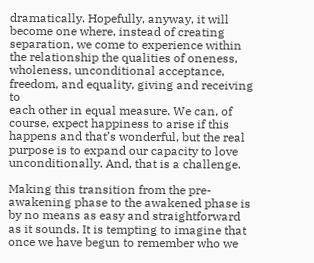dramatically. Hopefully, anyway, it will become one where, instead of creating separation, we come to experience within the relationship the qualities of oneness, wholeness, unconditional acceptance, freedom, and equality, giving and receiving to
each other in equal measure. We can, of course, expect happiness to arise if this happens and that’s wonderful, but the real purpose is to expand our capacity to love unconditionally. And, that is a challenge.

Making this transition from the pre-awakening phase to the awakened phase is by no means as easy and straightforward as it sounds. It is tempting to imagine that once we have begun to remember who we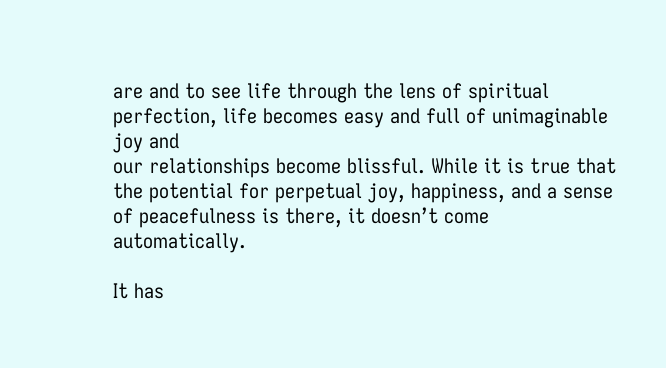are and to see life through the lens of spiritual perfection, life becomes easy and full of unimaginable joy and
our relationships become blissful. While it is true that the potential for perpetual joy, happiness, and a sense of peacefulness is there, it doesn’t come automatically.

It has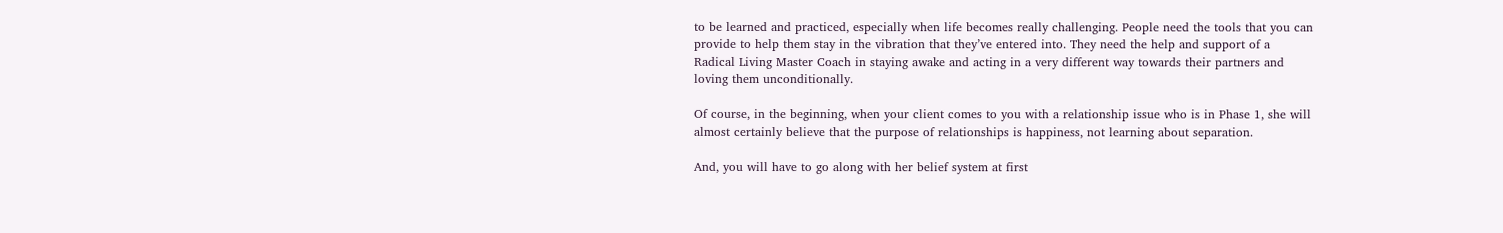to be learned and practiced, especially when life becomes really challenging. People need the tools that you can provide to help them stay in the vibration that they’ve entered into. They need the help and support of a Radical Living Master Coach in staying awake and acting in a very different way towards their partners and loving them unconditionally.

Of course, in the beginning, when your client comes to you with a relationship issue who is in Phase 1, she will almost certainly believe that the purpose of relationships is happiness, not learning about separation.

And, you will have to go along with her belief system at first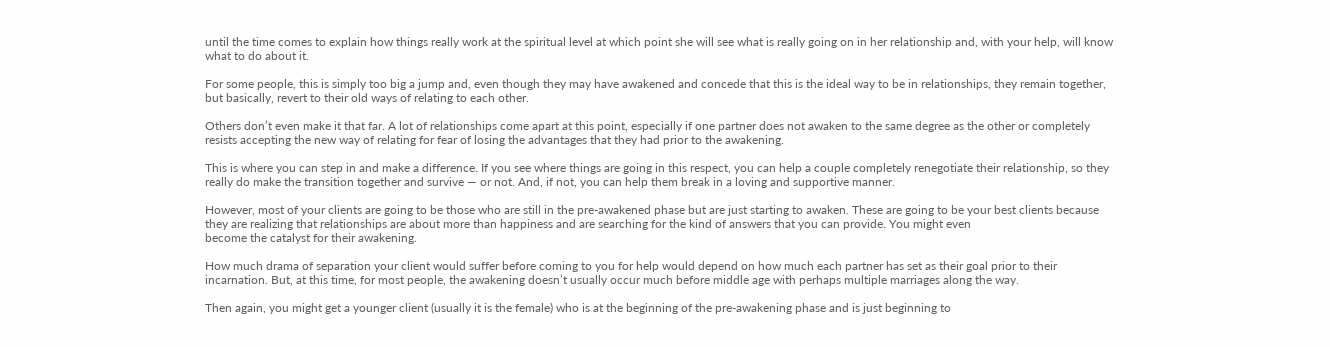until the time comes to explain how things really work at the spiritual level at which point she will see what is really going on in her relationship and, with your help, will know what to do about it.

For some people, this is simply too big a jump and, even though they may have awakened and concede that this is the ideal way to be in relationships, they remain together, but basically, revert to their old ways of relating to each other.

Others don’t even make it that far. A lot of relationships come apart at this point, especially if one partner does not awaken to the same degree as the other or completely resists accepting the new way of relating for fear of losing the advantages that they had prior to the awakening.

This is where you can step in and make a difference. If you see where things are going in this respect, you can help a couple completely renegotiate their relationship, so they really do make the transition together and survive — or not. And, if not, you can help them break in a loving and supportive manner.

However, most of your clients are going to be those who are still in the pre-awakened phase but are just starting to awaken. These are going to be your best clients because they are realizing that relationships are about more than happiness and are searching for the kind of answers that you can provide. You might even
become the catalyst for their awakening.

How much drama of separation your client would suffer before coming to you for help would depend on how much each partner has set as their goal prior to their incarnation. But, at this time, for most people, the awakening doesn’t usually occur much before middle age with perhaps multiple marriages along the way.

Then again, you might get a younger client (usually it is the female) who is at the beginning of the pre-awakening phase and is just beginning to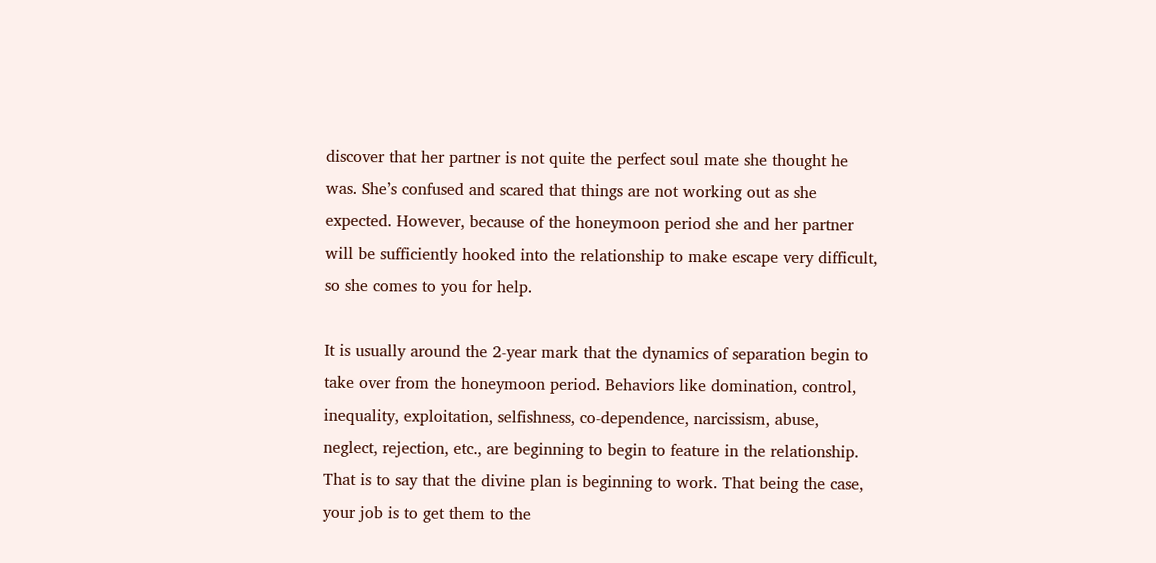discover that her partner is not quite the perfect soul mate she thought he was. She’s confused and scared that things are not working out as she expected. However, because of the honeymoon period she and her partner will be sufficiently hooked into the relationship to make escape very difficult, so she comes to you for help.

It is usually around the 2-year mark that the dynamics of separation begin to take over from the honeymoon period. Behaviors like domination, control, inequality, exploitation, selfishness, co-dependence, narcissism, abuse, neglect, rejection, etc., are beginning to begin to feature in the relationship. That is to say that the divine plan is beginning to work. That being the case, your job is to get them to the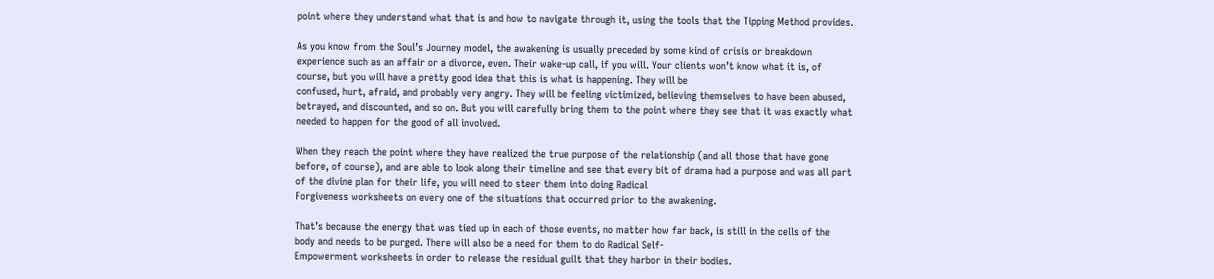point where they understand what that is and how to navigate through it, using the tools that the Tipping Method provides.

As you know from the Soul’s Journey model, the awakening is usually preceded by some kind of crisis or breakdown experience such as an affair or a divorce, even. Their wake-up call, if you will. Your clients won’t know what it is, of course, but you will have a pretty good idea that this is what is happening. They will be
confused, hurt, afraid, and probably very angry. They will be feeling victimized, believing themselves to have been abused, betrayed, and discounted, and so on. But you will carefully bring them to the point where they see that it was exactly what needed to happen for the good of all involved.

When they reach the point where they have realized the true purpose of the relationship (and all those that have gone before, of course), and are able to look along their timeline and see that every bit of drama had a purpose and was all part of the divine plan for their life, you will need to steer them into doing Radical
Forgiveness worksheets on every one of the situations that occurred prior to the awakening.

That’s because the energy that was tied up in each of those events, no matter how far back, is still in the cells of the body and needs to be purged. There will also be a need for them to do Radical Self-
Empowerment worksheets in order to release the residual guilt that they harbor in their bodies.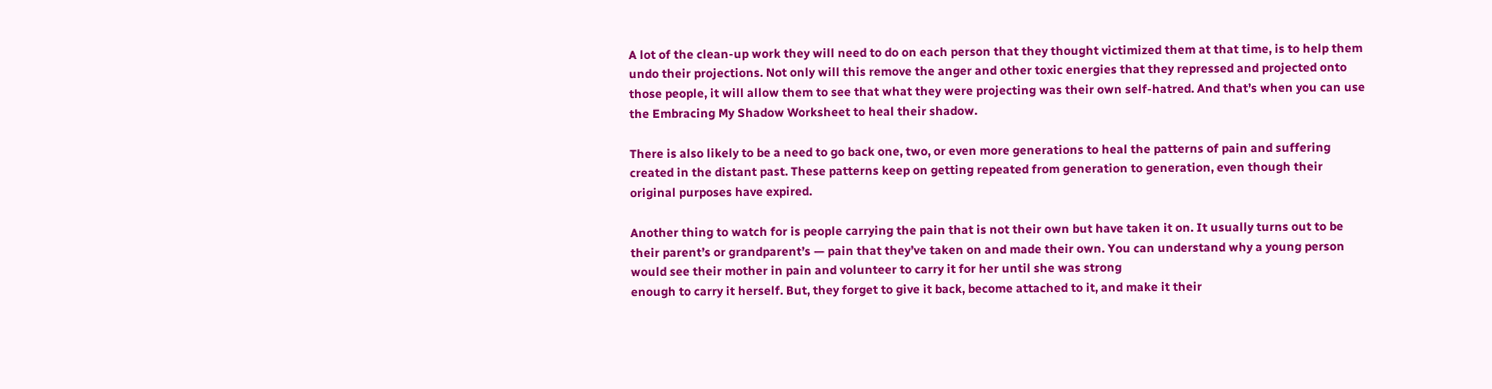A lot of the clean-up work they will need to do on each person that they thought victimized them at that time, is to help them undo their projections. Not only will this remove the anger and other toxic energies that they repressed and projected onto those people, it will allow them to see that what they were projecting was their own self-hatred. And that’s when you can use the Embracing My Shadow Worksheet to heal their shadow.

There is also likely to be a need to go back one, two, or even more generations to heal the patterns of pain and suffering created in the distant past. These patterns keep on getting repeated from generation to generation, even though their original purposes have expired.

Another thing to watch for is people carrying the pain that is not their own but have taken it on. It usually turns out to be their parent’s or grandparent’s — pain that they’ve taken on and made their own. You can understand why a young person would see their mother in pain and volunteer to carry it for her until she was strong
enough to carry it herself. But, they forget to give it back, become attached to it, and make it their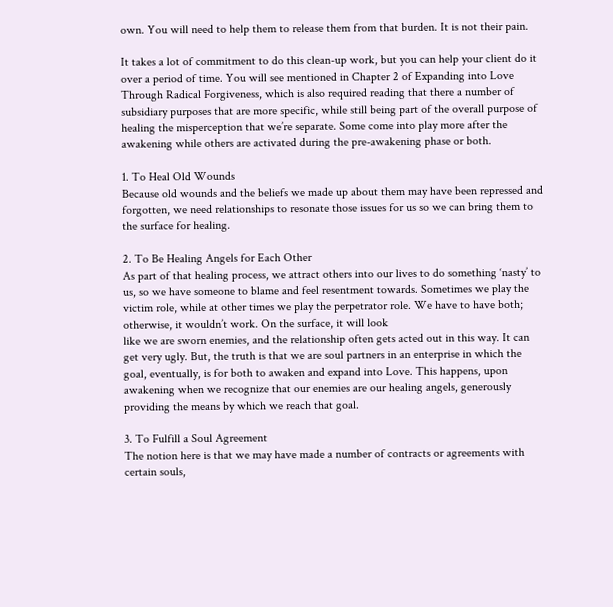own. You will need to help them to release them from that burden. It is not their pain.

It takes a lot of commitment to do this clean-up work, but you can help your client do it over a period of time. You will see mentioned in Chapter 2 of Expanding into Love Through Radical Forgiveness, which is also required reading that there a number of subsidiary purposes that are more specific, while still being part of the overall purpose of healing the misperception that we’re separate. Some come into play more after the awakening while others are activated during the pre-awakening phase or both.

1. To Heal Old Wounds
Because old wounds and the beliefs we made up about them may have been repressed and forgotten, we need relationships to resonate those issues for us so we can bring them to the surface for healing.

2. To Be Healing Angels for Each Other
As part of that healing process, we attract others into our lives to do something ‘nasty’ to us, so we have someone to blame and feel resentment towards. Sometimes we play the victim role, while at other times we play the perpetrator role. We have to have both; otherwise, it wouldn’t work. On the surface, it will look
like we are sworn enemies, and the relationship often gets acted out in this way. It can get very ugly. But, the truth is that we are soul partners in an enterprise in which the goal, eventually, is for both to awaken and expand into Love. This happens, upon awakening when we recognize that our enemies are our healing angels, generously providing the means by which we reach that goal.

3. To Fulfill a Soul Agreement
The notion here is that we may have made a number of contracts or agreements with certain souls,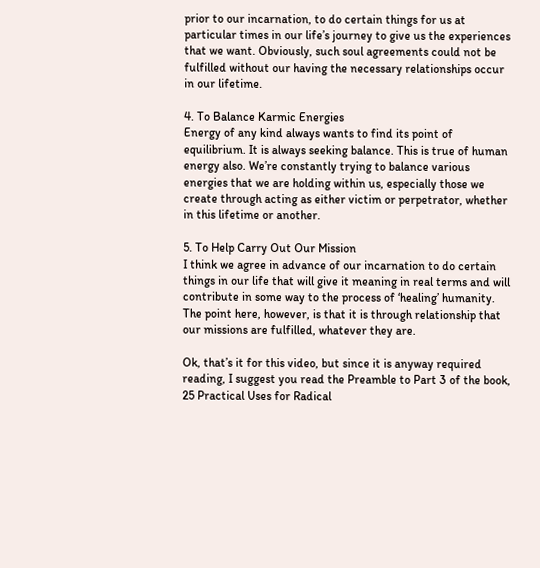prior to our incarnation, to do certain things for us at particular times in our life’s journey to give us the experiences that we want. Obviously, such soul agreements could not be fulfilled without our having the necessary relationships occur in our lifetime.

4. To Balance Karmic Energies
Energy of any kind always wants to find its point of equilibrium. It is always seeking balance. This is true of human energy also. We’re constantly trying to balance various energies that we are holding within us, especially those we create through acting as either victim or perpetrator, whether in this lifetime or another.

5. To Help Carry Out Our Mission
I think we agree in advance of our incarnation to do certain things in our life that will give it meaning in real terms and will contribute in some way to the process of ‘healing’ humanity. The point here, however, is that it is through relationship that our missions are fulfilled, whatever they are.

Ok, that’s it for this video, but since it is anyway required reading, I suggest you read the Preamble to Part 3 of the book, 25 Practical Uses for Radical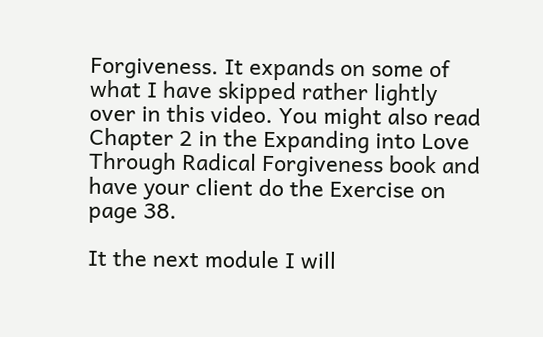Forgiveness. It expands on some of what I have skipped rather lightly over in this video. You might also read Chapter 2 in the Expanding into Love Through Radical Forgiveness book and have your client do the Exercise on page 38.

It the next module I will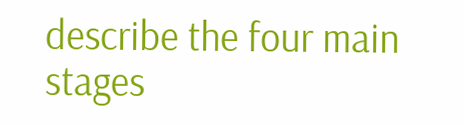describe the four main stages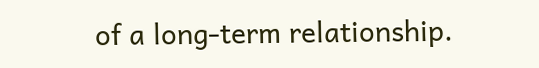of a long-term relationship.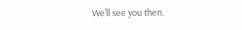We’ll see you then.